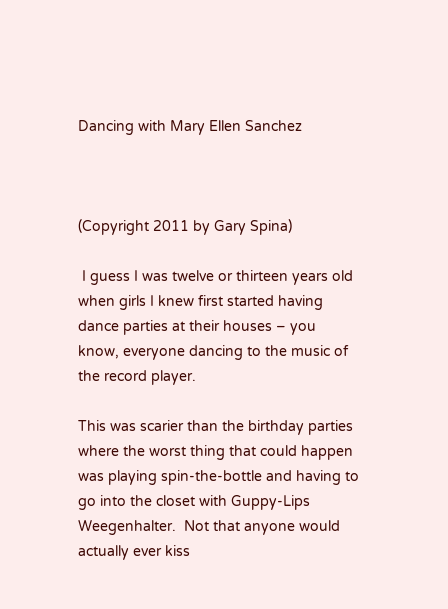Dancing with Mary Ellen Sanchez



(Copyright 2011 by Gary Spina)

 I guess I was twelve or thirteen years old when girls I knew first started having dance parties at their houses – you know, everyone dancing to the music of the record player.

This was scarier than the birthday parties where the worst thing that could happen was playing spin-the-bottle and having to go into the closet with Guppy-Lips Weegenhalter.  Not that anyone would actually ever kiss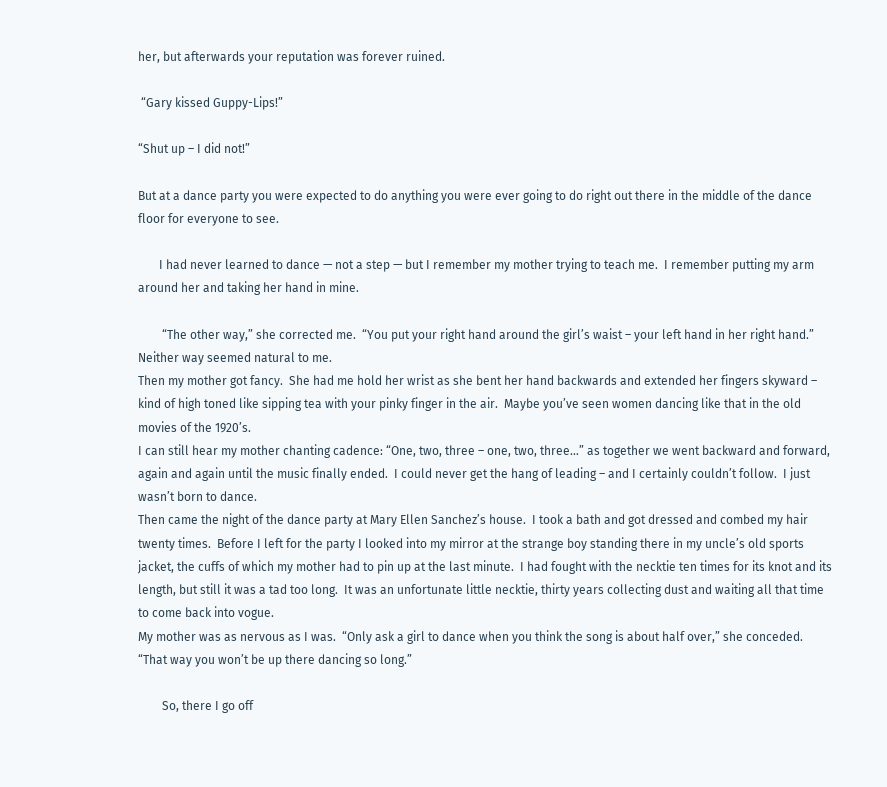her, but afterwards your reputation was forever ruined.

 “Gary kissed Guppy-Lips!”

“Shut up – I did not!”

But at a dance party you were expected to do anything you were ever going to do right out there in the middle of the dance floor for everyone to see.

       I had never learned to dance — not a step — but I remember my mother trying to teach me.  I remember putting my arm around her and taking her hand in mine.

        “The other way,” she corrected me.  “You put your right hand around the girl’s waist – your left hand in her right hand.”  Neither way seemed natural to me.
Then my mother got fancy.  She had me hold her wrist as she bent her hand backwards and extended her fingers skyward – kind of high toned like sipping tea with your pinky finger in the air.  Maybe you’ve seen women dancing like that in the old movies of the 1920’s.
I can still hear my mother chanting cadence: “One, two, three – one, two, three…” as together we went backward and forward, again and again until the music finally ended.  I could never get the hang of leading – and I certainly couldn’t follow.  I just wasn’t born to dance.
Then came the night of the dance party at Mary Ellen Sanchez’s house.  I took a bath and got dressed and combed my hair twenty times.  Before I left for the party I looked into my mirror at the strange boy standing there in my uncle’s old sports jacket, the cuffs of which my mother had to pin up at the last minute.  I had fought with the necktie ten times for its knot and its length, but still it was a tad too long.  It was an unfortunate little necktie, thirty years collecting dust and waiting all that time to come back into vogue.
My mother was as nervous as I was.  “Only ask a girl to dance when you think the song is about half over,” she conceded.  “That way you won’t be up there dancing so long.”

        So, there I go off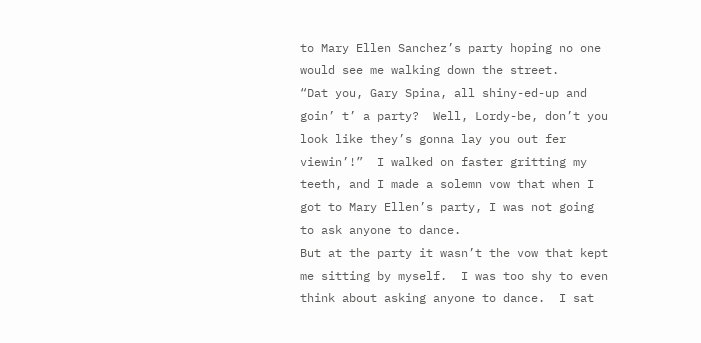to Mary Ellen Sanchez’s party hoping no one would see me walking down the street.
“Dat you, Gary Spina, all shiny-ed-up and goin’ t’ a party?  Well, Lordy-be, don’t you look like they’s gonna lay you out fer viewin’!”  I walked on faster gritting my teeth, and I made a solemn vow that when I got to Mary Ellen’s party, I was not going to ask anyone to dance.
But at the party it wasn’t the vow that kept me sitting by myself.  I was too shy to even think about asking anyone to dance.  I sat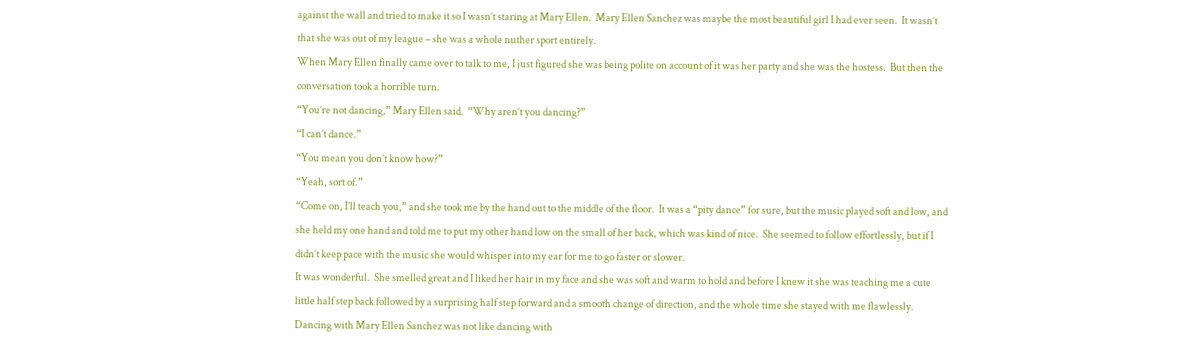against the wall and tried to make it so I wasn’t staring at Mary Ellen.  Mary Ellen Sanchez was maybe the most beautiful girl I had ever seen.  It wasn’t that she was out of my league – she was a whole nuther sport entirely.
When Mary Ellen finally came over to talk to me, I just figured she was being polite on account of it was her party and she was the hostess.  But then the conversation took a horrible turn.
“You’re not dancing,” Mary Ellen said.  “Why aren’t you dancing?”
“I can’t dance.”
“You mean you don’t know how?”
“Yeah, sort of.”
“Come on, I’ll teach you,” and she took me by the hand out to the middle of the floor.  It was a “pity dance” for sure, but the music played soft and low, and she held my one hand and told me to put my other hand low on the small of her back, which was kind of nice.  She seemed to follow effortlessly, but if I didn’t keep pace with the music she would whisper into my ear for me to go faster or slower.
It was wonderful.  She smelled great and I liked her hair in my face and she was soft and warm to hold and before I knew it she was teaching me a cute little half step back followed by a surprising half step forward and a smooth change of direction, and the whole time she stayed with me flawlessly.  Dancing with Mary Ellen Sanchez was not like dancing with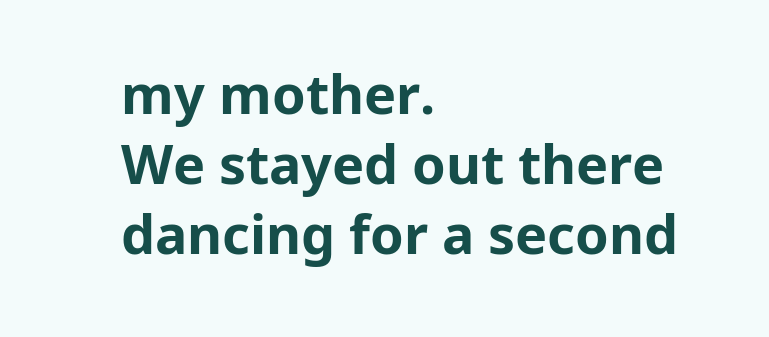my mother.
We stayed out there dancing for a second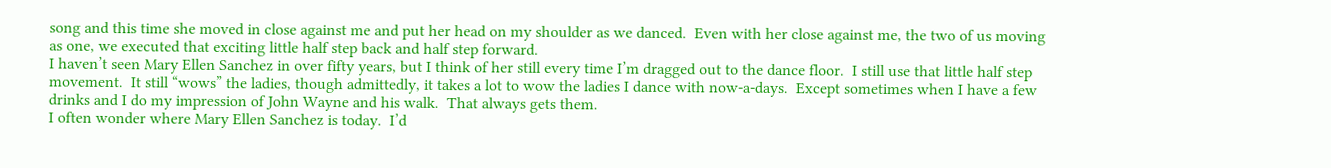song and this time she moved in close against me and put her head on my shoulder as we danced.  Even with her close against me, the two of us moving as one, we executed that exciting little half step back and half step forward.
I haven’t seen Mary Ellen Sanchez in over fifty years, but I think of her still every time I’m dragged out to the dance floor.  I still use that little half step movement.  It still “wows” the ladies, though admittedly, it takes a lot to wow the ladies I dance with now-a-days.  Except sometimes when I have a few drinks and I do my impression of John Wayne and his walk.  That always gets them.
I often wonder where Mary Ellen Sanchez is today.  I’d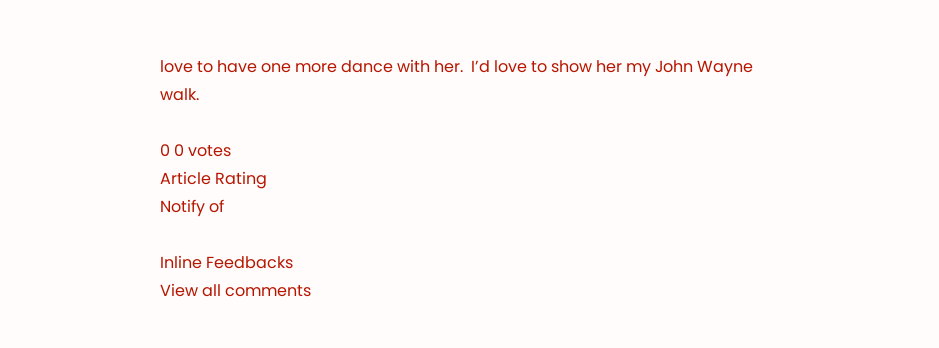love to have one more dance with her.  I’d love to show her my John Wayne walk.

0 0 votes
Article Rating
Notify of

Inline Feedbacks
View all comments